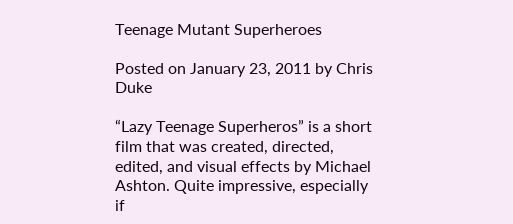Teenage Mutant Superheroes

Posted on January 23, 2011 by Chris Duke

“Lazy Teenage Superheros” is a short film that was created, directed, edited, and visual effects by Michael Ashton. Quite impressive, especially if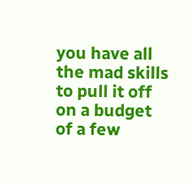you have all the mad skills to pull it off on a budget of a few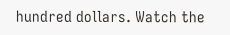hundred dollars. Watch the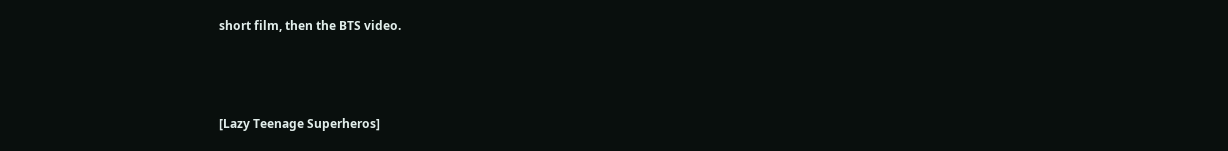short film, then the BTS video.



[Lazy Teenage Superheros]